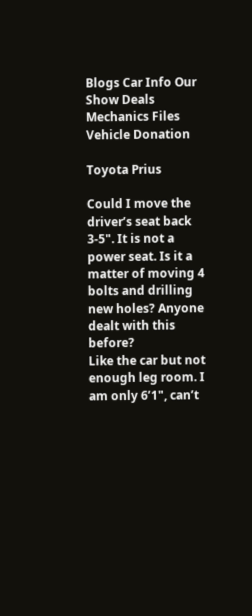Blogs Car Info Our Show Deals Mechanics Files Vehicle Donation

Toyota Prius

Could I move the driver’s seat back 3-5". It is not a power seat. Is it a matter of moving 4 bolts and drilling new holes? Anyone dealt with this before?
Like the car but not enough leg room. I am only 6’1", can’t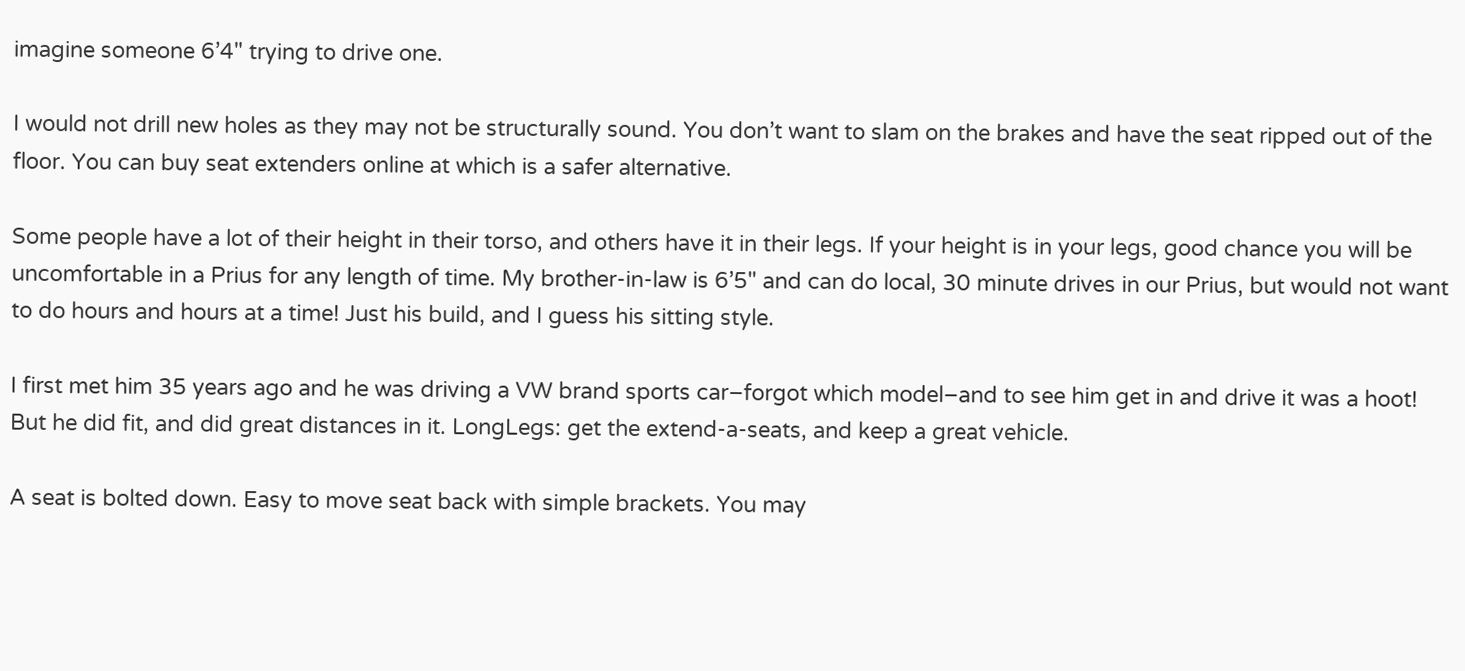imagine someone 6’4" trying to drive one.

I would not drill new holes as they may not be structurally sound. You don’t want to slam on the brakes and have the seat ripped out of the floor. You can buy seat extenders online at which is a safer alternative.

Some people have a lot of their height in their torso, and others have it in their legs. If your height is in your legs, good chance you will be uncomfortable in a Prius for any length of time. My brother-in-law is 6’5" and can do local, 30 minute drives in our Prius, but would not want to do hours and hours at a time! Just his build, and I guess his sitting style.

I first met him 35 years ago and he was driving a VW brand sports car–forgot which model–and to see him get in and drive it was a hoot! But he did fit, and did great distances in it. LongLegs: get the extend-a-seats, and keep a great vehicle.

A seat is bolted down. Easy to move seat back with simple brackets. You may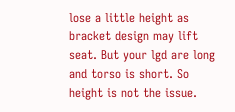lose a little height as bracket design may lift seat. But your lgd are long and torso is short. So height is not the issue.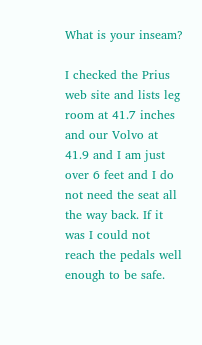What is your inseam?

I checked the Prius web site and lists leg room at 41.7 inches and our Volvo at 41.9 and I am just over 6 feet and I do not need the seat all the way back. If it was I could not reach the pedals well enough to be safe.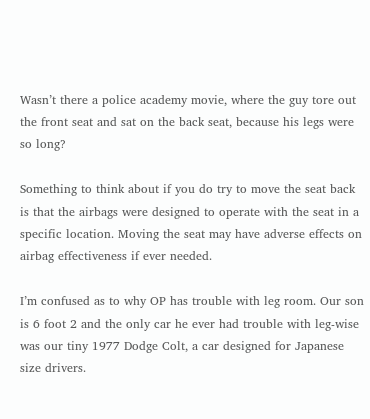Wasn’t there a police academy movie, where the guy tore out the front seat and sat on the back seat, because his legs were so long?

Something to think about if you do try to move the seat back is that the airbags were designed to operate with the seat in a specific location. Moving the seat may have adverse effects on airbag effectiveness if ever needed.

I’m confused as to why OP has trouble with leg room. Our son is 6 foot 2 and the only car he ever had trouble with leg-wise was our tiny 1977 Dodge Colt, a car designed for Japanese size drivers.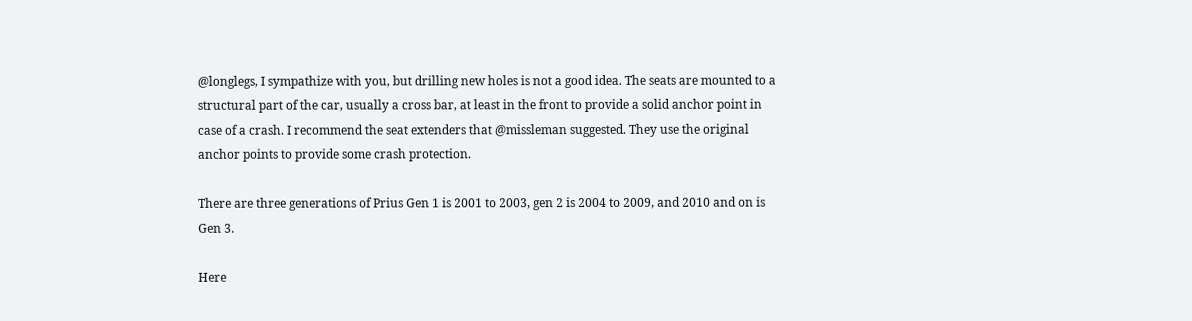@longlegs, I sympathize with you, but drilling new holes is not a good idea. The seats are mounted to a structural part of the car, usually a cross bar, at least in the front to provide a solid anchor point in case of a crash. I recommend the seat extenders that @missleman suggested. They use the original anchor points to provide some crash protection.

There are three generations of Prius Gen 1 is 2001 to 2003, gen 2 is 2004 to 2009, and 2010 and on is Gen 3.

Here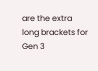are the extra long brackets for Gen 3